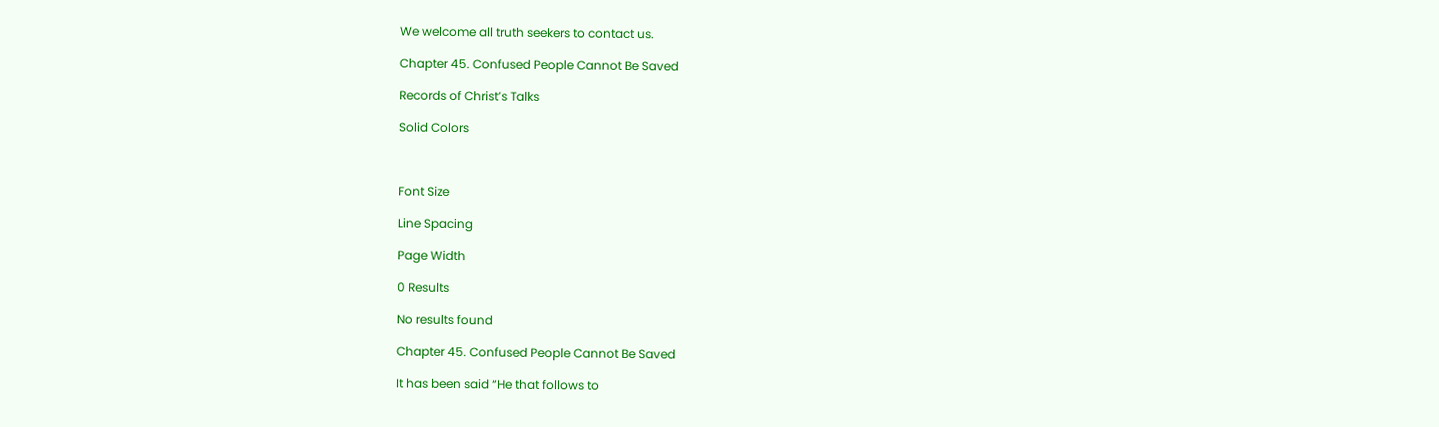We welcome all truth seekers to contact us.

Chapter 45. Confused People Cannot Be Saved

Records of Christ’s Talks

Solid Colors



Font Size

Line Spacing

Page Width

0 Results

No results found

Chapter 45. Confused People Cannot Be Saved

It has been said “He that follows to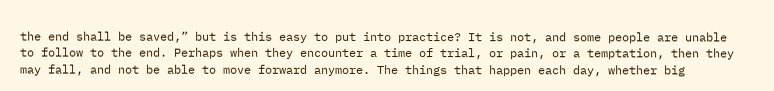the end shall be saved,” but is this easy to put into practice? It is not, and some people are unable to follow to the end. Perhaps when they encounter a time of trial, or pain, or a temptation, then they may fall, and not be able to move forward anymore. The things that happen each day, whether big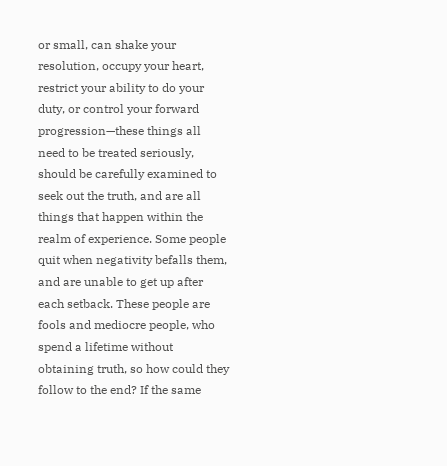or small, can shake your resolution, occupy your heart, restrict your ability to do your duty, or control your forward progression—these things all need to be treated seriously, should be carefully examined to seek out the truth, and are all things that happen within the realm of experience. Some people quit when negativity befalls them, and are unable to get up after each setback. These people are fools and mediocre people, who spend a lifetime without obtaining truth, so how could they follow to the end? If the same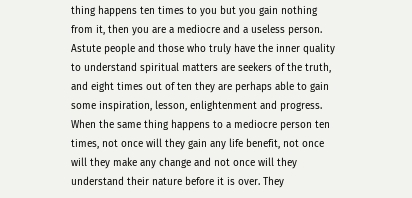thing happens ten times to you but you gain nothing from it, then you are a mediocre and a useless person. Astute people and those who truly have the inner quality to understand spiritual matters are seekers of the truth, and eight times out of ten they are perhaps able to gain some inspiration, lesson, enlightenment and progress. When the same thing happens to a mediocre person ten times, not once will they gain any life benefit, not once will they make any change and not once will they understand their nature before it is over. They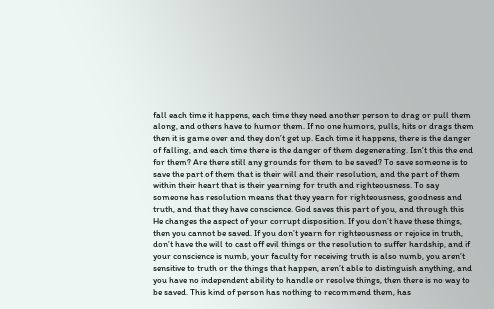fall each time it happens, each time they need another person to drag or pull them along, and others have to humor them. If no one humors, pulls, hits or drags them then it is game over and they don’t get up. Each time it happens, there is the danger of falling, and each time there is the danger of them degenerating. Isn’t this the end for them? Are there still any grounds for them to be saved? To save someone is to save the part of them that is their will and their resolution, and the part of them within their heart that is their yearning for truth and righteousness. To say someone has resolution means that they yearn for righteousness, goodness and truth, and that they have conscience. God saves this part of you, and through this He changes the aspect of your corrupt disposition. If you don’t have these things, then you cannot be saved. If you don’t yearn for righteousness or rejoice in truth, don’t have the will to cast off evil things or the resolution to suffer hardship, and if your conscience is numb, your faculty for receiving truth is also numb, you aren’t sensitive to truth or the things that happen, aren’t able to distinguish anything, and you have no independent ability to handle or resolve things, then there is no way to be saved. This kind of person has nothing to recommend them, has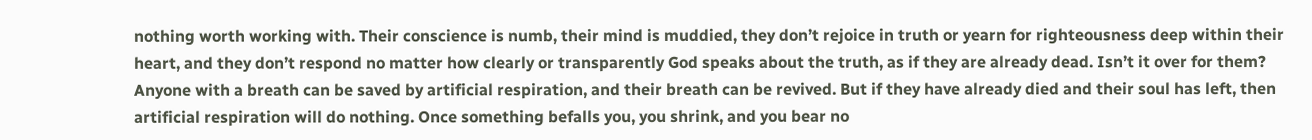nothing worth working with. Their conscience is numb, their mind is muddied, they don’t rejoice in truth or yearn for righteousness deep within their heart, and they don’t respond no matter how clearly or transparently God speaks about the truth, as if they are already dead. Isn’t it over for them? Anyone with a breath can be saved by artificial respiration, and their breath can be revived. But if they have already died and their soul has left, then artificial respiration will do nothing. Once something befalls you, you shrink, and you bear no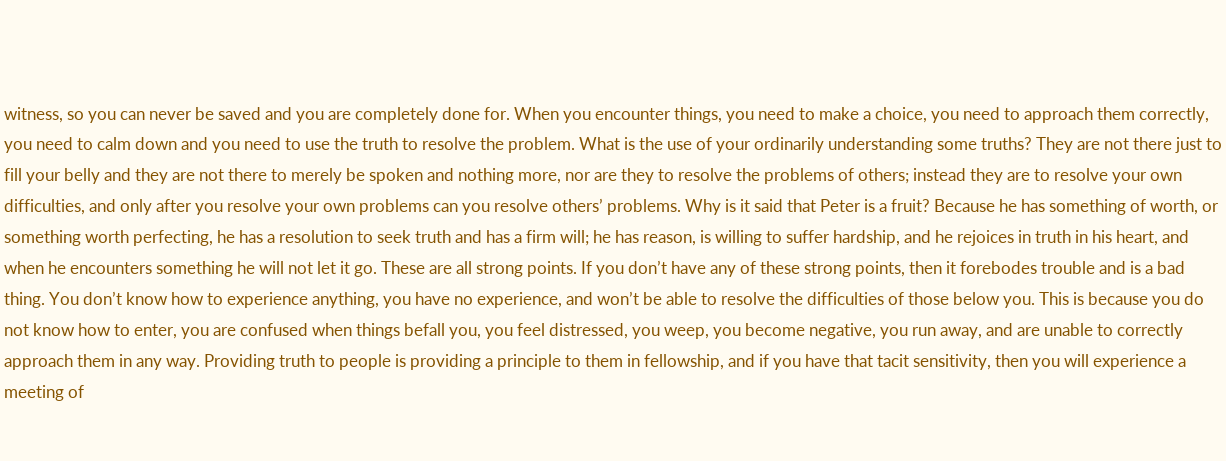witness, so you can never be saved and you are completely done for. When you encounter things, you need to make a choice, you need to approach them correctly, you need to calm down and you need to use the truth to resolve the problem. What is the use of your ordinarily understanding some truths? They are not there just to fill your belly and they are not there to merely be spoken and nothing more, nor are they to resolve the problems of others; instead they are to resolve your own difficulties, and only after you resolve your own problems can you resolve others’ problems. Why is it said that Peter is a fruit? Because he has something of worth, or something worth perfecting, he has a resolution to seek truth and has a firm will; he has reason, is willing to suffer hardship, and he rejoices in truth in his heart, and when he encounters something he will not let it go. These are all strong points. If you don’t have any of these strong points, then it forebodes trouble and is a bad thing. You don’t know how to experience anything, you have no experience, and won’t be able to resolve the difficulties of those below you. This is because you do not know how to enter, you are confused when things befall you, you feel distressed, you weep, you become negative, you run away, and are unable to correctly approach them in any way. Providing truth to people is providing a principle to them in fellowship, and if you have that tacit sensitivity, then you will experience a meeting of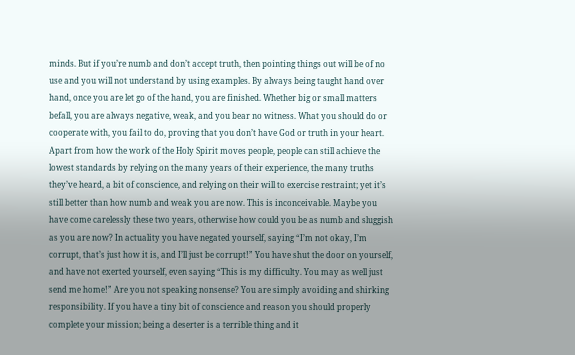minds. But if you’re numb and don’t accept truth, then pointing things out will be of no use and you will not understand by using examples. By always being taught hand over hand, once you are let go of the hand, you are finished. Whether big or small matters befall, you are always negative, weak, and you bear no witness. What you should do or cooperate with, you fail to do, proving that you don’t have God or truth in your heart. Apart from how the work of the Holy Spirit moves people, people can still achieve the lowest standards by relying on the many years of their experience, the many truths they’ve heard, a bit of conscience, and relying on their will to exercise restraint; yet it’s still better than how numb and weak you are now. This is inconceivable. Maybe you have come carelessly these two years, otherwise how could you be as numb and sluggish as you are now? In actuality you have negated yourself, saying “I’m not okay, I’m corrupt, that’s just how it is, and I’ll just be corrupt!” You have shut the door on yourself, and have not exerted yourself, even saying “This is my difficulty. You may as well just send me home!” Are you not speaking nonsense? You are simply avoiding and shirking responsibility. If you have a tiny bit of conscience and reason you should properly complete your mission; being a deserter is a terrible thing and it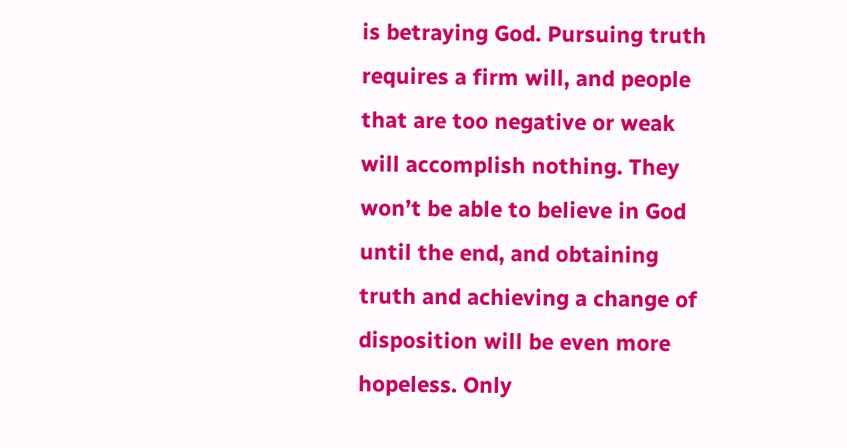is betraying God. Pursuing truth requires a firm will, and people that are too negative or weak will accomplish nothing. They won’t be able to believe in God until the end, and obtaining truth and achieving a change of disposition will be even more hopeless. Only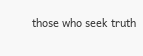those who seek truth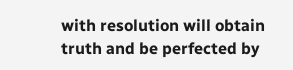with resolution will obtain truth and be perfected by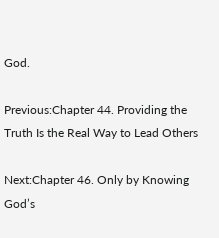God.

Previous:Chapter 44. Providing the Truth Is the Real Way to Lead Others

Next:Chapter 46. Only by Knowing God’s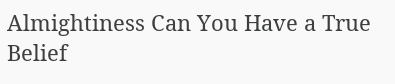Almightiness Can You Have a True Belief